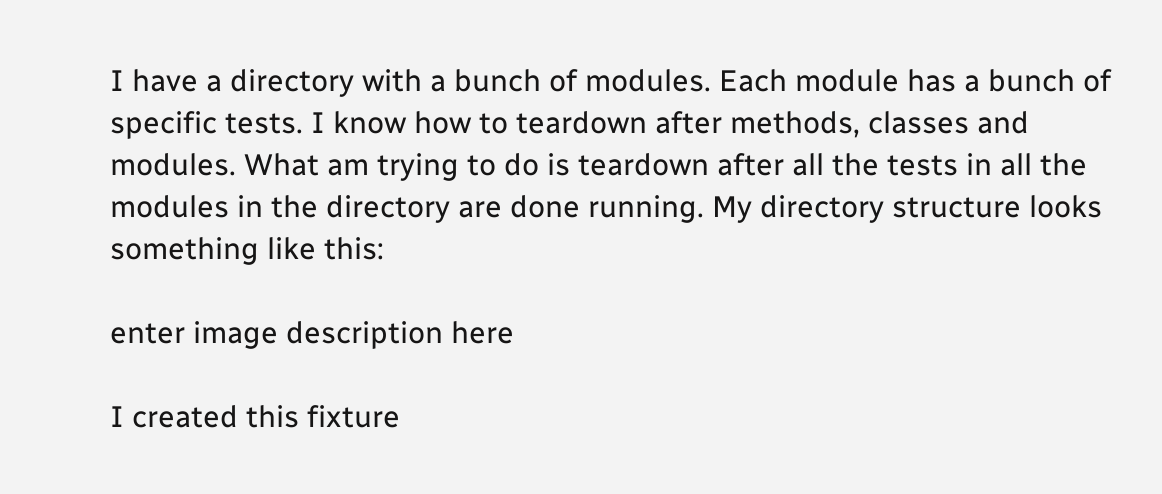I have a directory with a bunch of modules. Each module has a bunch of specific tests. I know how to teardown after methods, classes and modules. What am trying to do is teardown after all the tests in all the modules in the directory are done running. My directory structure looks something like this:

enter image description here

I created this fixture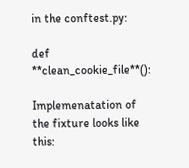in the conftest.py:

def **clean_cookie_file**():

Implemenatation of the fixture looks like this: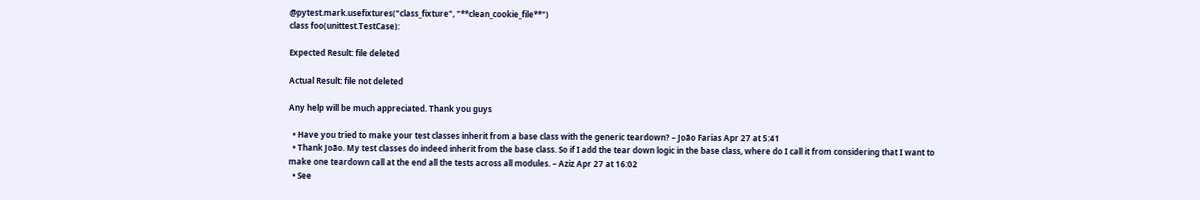@pytest.mark.usefixtures("class_fixture", "**clean_cookie_file**")
class foo(unittest.TestCase):

Expected Result: file deleted

Actual Result: file not deleted

Any help will be much appreciated. Thank you guys

  • Have you tried to make your test classes inherit from a base class with the generic teardown? – João Farias Apr 27 at 5:41
  • Thank João. My test classes do indeed inherit from the base class. So if I add the tear down logic in the base class, where do I call it from considering that I want to make one teardown call at the end all the tests across all modules. – Aziz Apr 27 at 16:02
  • See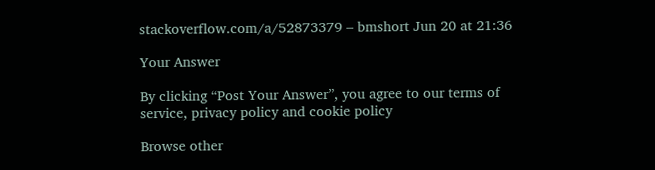stackoverflow.com/a/52873379 – bmshort Jun 20 at 21:36

Your Answer

By clicking “Post Your Answer”, you agree to our terms of service, privacy policy and cookie policy

Browse other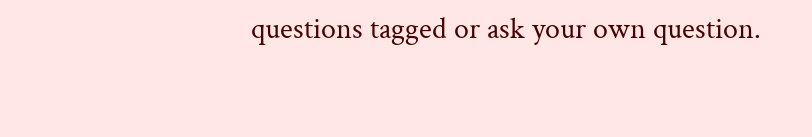questions tagged or ask your own question.